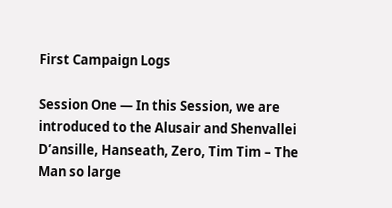First Campaign Logs

Session One — In this Session, we are introduced to the Alusair and Shenvallei D’ansille, Hanseath, Zero, Tim Tim – The Man so large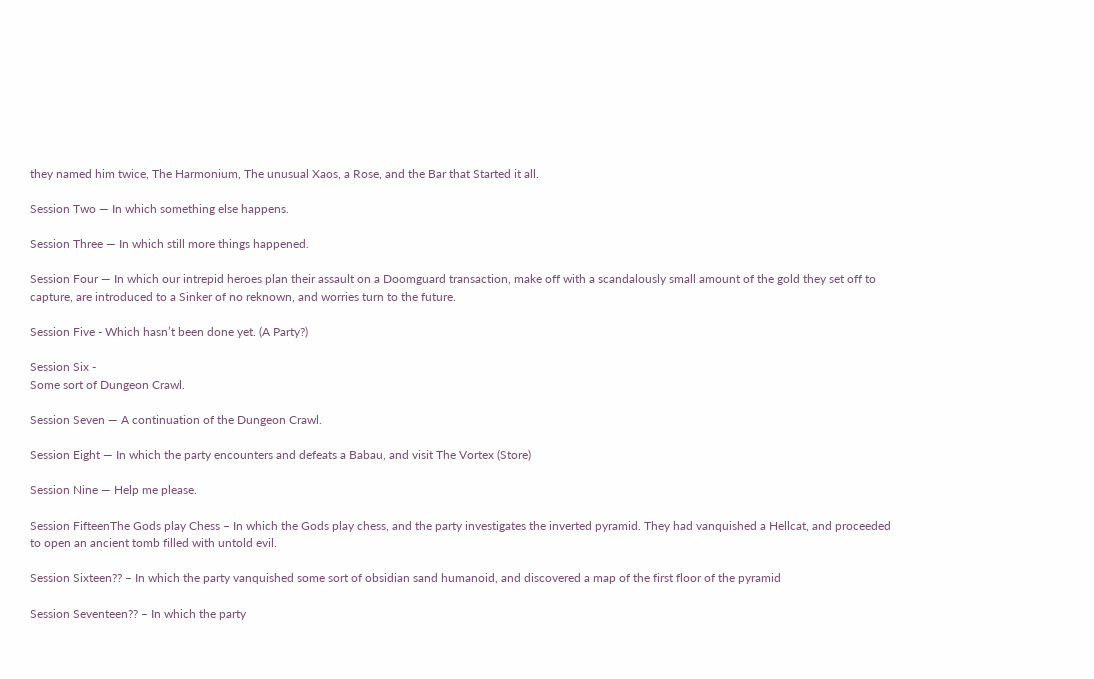they named him twice, The Harmonium, The unusual Xaos, a Rose, and the Bar that Started it all.

Session Two — In which something else happens.

Session Three — In which still more things happened.

Session Four — In which our intrepid heroes plan their assault on a Doomguard transaction, make off with a scandalously small amount of the gold they set off to capture, are introduced to a Sinker of no reknown, and worries turn to the future.

Session Five - Which hasn’t been done yet. (A Party?)

Session Six -
Some sort of Dungeon Crawl.

Session Seven — A continuation of the Dungeon Crawl.

Session Eight — In which the party encounters and defeats a Babau, and visit The Vortex (Store)

Session Nine — Help me please.

Session FifteenThe Gods play Chess – In which the Gods play chess, and the party investigates the inverted pyramid. They had vanquished a Hellcat, and proceeded to open an ancient tomb filled with untold evil.

Session Sixteen?? – In which the party vanquished some sort of obsidian sand humanoid, and discovered a map of the first floor of the pyramid

Session Seventeen?? – In which the party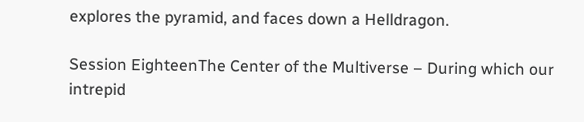explores the pyramid, and faces down a Helldragon.

Session EighteenThe Center of the Multiverse – During which our intrepid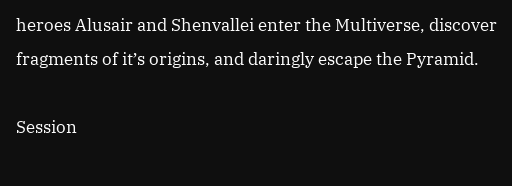heroes Alusair and Shenvallei enter the Multiverse, discover fragments of it’s origins, and daringly escape the Pyramid.

Session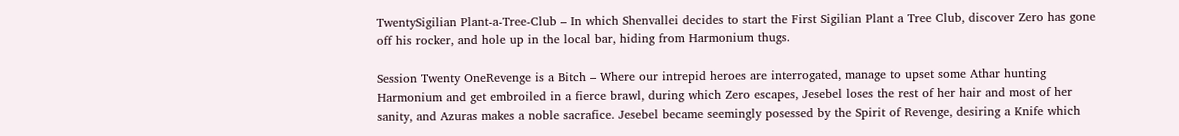TwentySigilian Plant-a-Tree-Club – In which Shenvallei decides to start the First Sigilian Plant a Tree Club, discover Zero has gone off his rocker, and hole up in the local bar, hiding from Harmonium thugs.

Session Twenty OneRevenge is a Bitch – Where our intrepid heroes are interrogated, manage to upset some Athar hunting Harmonium and get embroiled in a fierce brawl, during which Zero escapes, Jesebel loses the rest of her hair and most of her sanity, and Azuras makes a noble sacrafice. Jesebel became seemingly posessed by the Spirit of Revenge, desiring a Knife which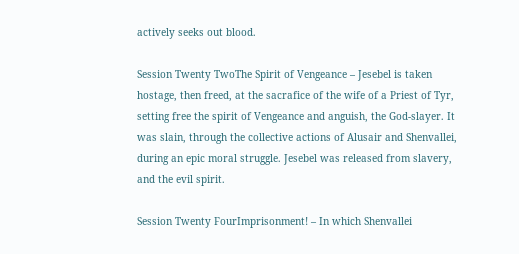actively seeks out blood.

Session Twenty TwoThe Spirit of Vengeance – Jesebel is taken hostage, then freed, at the sacrafice of the wife of a Priest of Tyr, setting free the spirit of Vengeance and anguish, the God-slayer. It was slain, through the collective actions of Alusair and Shenvallei, during an epic moral struggle. Jesebel was released from slavery, and the evil spirit.

Session Twenty FourImprisonment! – In which Shenvallei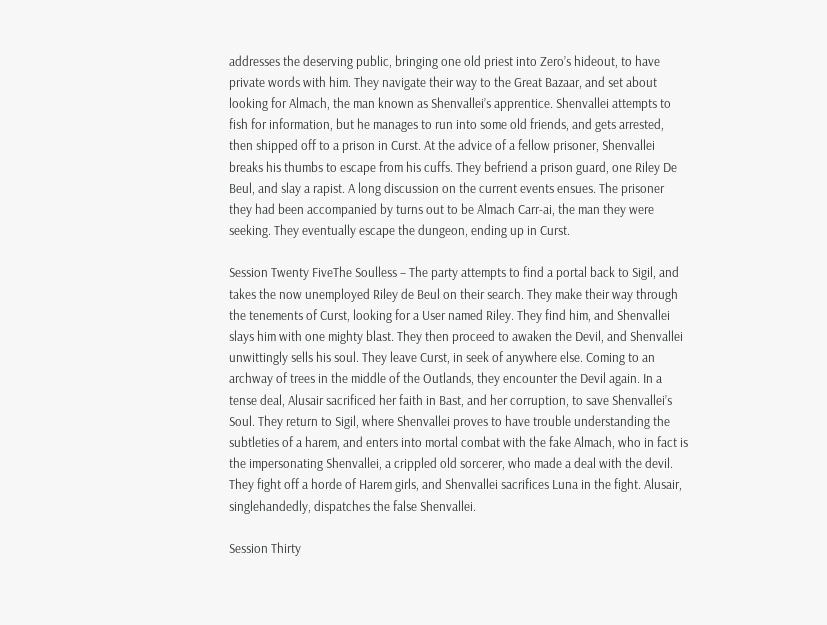addresses the deserving public, bringing one old priest into Zero’s hideout, to have private words with him. They navigate their way to the Great Bazaar, and set about looking for Almach, the man known as Shenvallei’s apprentice. Shenvallei attempts to fish for information, but he manages to run into some old friends, and gets arrested, then shipped off to a prison in Curst. At the advice of a fellow prisoner, Shenvallei breaks his thumbs to escape from his cuffs. They befriend a prison guard, one Riley De Beul, and slay a rapist. A long discussion on the current events ensues. The prisoner they had been accompanied by turns out to be Almach Carr-ai, the man they were seeking. They eventually escape the dungeon, ending up in Curst.

Session Twenty FiveThe Soulless – The party attempts to find a portal back to Sigil, and takes the now unemployed Riley de Beul on their search. They make their way through the tenements of Curst, looking for a User named Riley. They find him, and Shenvallei slays him with one mighty blast. They then proceed to awaken the Devil, and Shenvallei unwittingly sells his soul. They leave Curst, in seek of anywhere else. Coming to an archway of trees in the middle of the Outlands, they encounter the Devil again. In a tense deal, Alusair sacrificed her faith in Bast, and her corruption, to save Shenvallei’s Soul. They return to Sigil, where Shenvallei proves to have trouble understanding the subtleties of a harem, and enters into mortal combat with the fake Almach, who in fact is the impersonating Shenvallei, a crippled old sorcerer, who made a deal with the devil. They fight off a horde of Harem girls, and Shenvallei sacrifices Luna in the fight. Alusair, singlehandedly, dispatches the false Shenvallei.

Session Thirty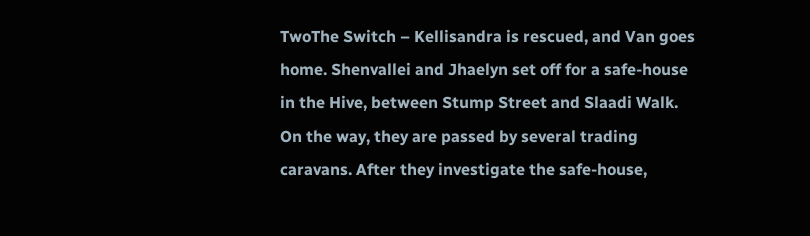TwoThe Switch – Kellisandra is rescued, and Van goes home. Shenvallei and Jhaelyn set off for a safe-house in the Hive, between Stump Street and Slaadi Walk. On the way, they are passed by several trading caravans. After they investigate the safe-house,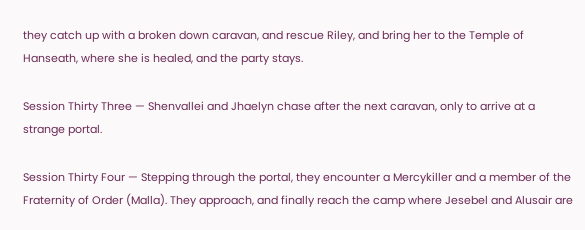they catch up with a broken down caravan, and rescue Riley, and bring her to the Temple of Hanseath, where she is healed, and the party stays.

Session Thirty Three — Shenvallei and Jhaelyn chase after the next caravan, only to arrive at a strange portal.

Session Thirty Four — Stepping through the portal, they encounter a Mercykiller and a member of the Fraternity of Order (Malla). They approach, and finally reach the camp where Jesebel and Alusair are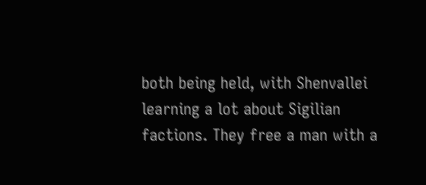both being held, with Shenvallei learning a lot about Sigilian factions. They free a man with a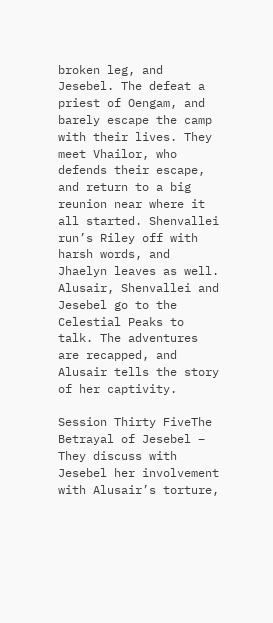broken leg, and Jesebel. The defeat a priest of Oengam, and barely escape the camp with their lives. They meet Vhailor, who defends their escape, and return to a big reunion near where it all started. Shenvallei run’s Riley off with harsh words, and Jhaelyn leaves as well. Alusair, Shenvallei and Jesebel go to the Celestial Peaks to talk. The adventures are recapped, and Alusair tells the story of her captivity.

Session Thirty FiveThe Betrayal of Jesebel – They discuss with Jesebel her involvement with Alusair’s torture,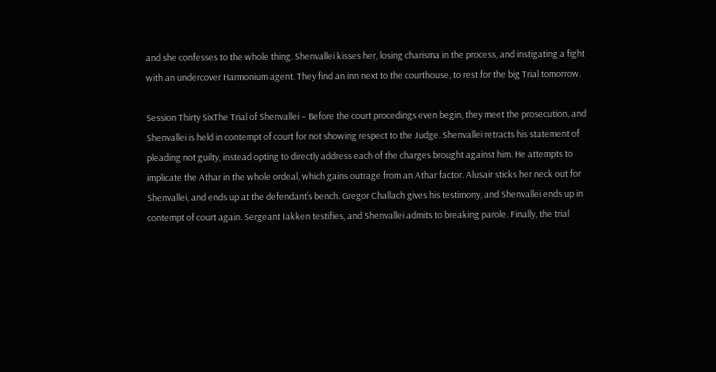and she confesses to the whole thing. Shenvallei kisses her, losing charisma in the process, and instigating a fight with an undercover Harmonium agent. They find an inn next to the courthouse, to rest for the big Trial tomorrow.

Session Thirty SixThe Trial of Shenvallei – Before the court procedings even begin, they meet the prosecution, and Shenvallei is held in contempt of court for not showing respect to the Judge. Shenvallei retracts his statement of pleading not guilty, instead opting to directly address each of the charges brought against him. He attempts to implicate the Athar in the whole ordeal, which gains outrage from an Athar factor. Alusair sticks her neck out for Shenvallei, and ends up at the defendant’s bench. Gregor Challach gives his testimony, and Shenvallei ends up in contempt of court again. Sergeant Iakken testifies, and Shenvallei admits to breaking parole. Finally, the trial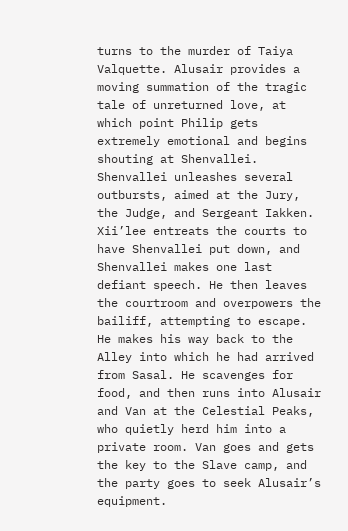turns to the murder of Taiya Valquette. Alusair provides a moving summation of the tragic tale of unreturned love, at which point Philip gets extremely emotional and begins shouting at Shenvallei. Shenvallei unleashes several outbursts, aimed at the Jury, the Judge, and Sergeant Iakken. Xii’lee entreats the courts to have Shenvallei put down, and Shenvallei makes one last defiant speech. He then leaves the courtroom and overpowers the bailiff, attempting to escape. He makes his way back to the Alley into which he had arrived from Sasal. He scavenges for food, and then runs into Alusair and Van at the Celestial Peaks, who quietly herd him into a private room. Van goes and gets the key to the Slave camp, and the party goes to seek Alusair’s equipment.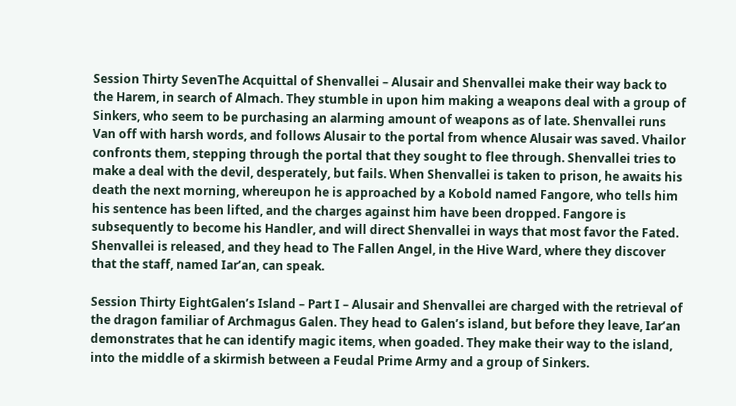Session Thirty SevenThe Acquittal of Shenvallei – Alusair and Shenvallei make their way back to the Harem, in search of Almach. They stumble in upon him making a weapons deal with a group of Sinkers, who seem to be purchasing an alarming amount of weapons as of late. Shenvallei runs Van off with harsh words, and follows Alusair to the portal from whence Alusair was saved. Vhailor confronts them, stepping through the portal that they sought to flee through. Shenvallei tries to make a deal with the devil, desperately, but fails. When Shenvallei is taken to prison, he awaits his death the next morning, whereupon he is approached by a Kobold named Fangore, who tells him his sentence has been lifted, and the charges against him have been dropped. Fangore is subsequently to become his Handler, and will direct Shenvallei in ways that most favor the Fated. Shenvallei is released, and they head to The Fallen Angel, in the Hive Ward, where they discover that the staff, named Iar’an, can speak.

Session Thirty EightGalen’s Island – Part I – Alusair and Shenvallei are charged with the retrieval of the dragon familiar of Archmagus Galen. They head to Galen’s island, but before they leave, Iar’an demonstrates that he can identify magic items, when goaded. They make their way to the island, into the middle of a skirmish between a Feudal Prime Army and a group of Sinkers.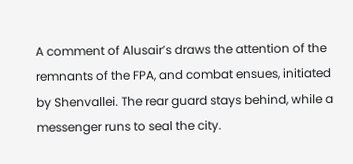A comment of Alusair’s draws the attention of the remnants of the FPA, and combat ensues, initiated by Shenvallei. The rear guard stays behind, while a messenger runs to seal the city.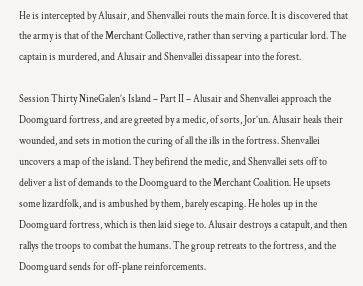He is intercepted by Alusair, and Shenvallei routs the main force. It is discovered that the army is that of the Merchant Collective, rather than serving a particular lord. The captain is murdered, and Alusair and Shenvallei dissapear into the forest.

Session Thirty NineGalen’s Island – Part II – Alusair and Shenvallei approach the Doomguard fortress, and are greeted by a medic, of sorts, Jor’un. Alusair heals their wounded, and sets in motion the curing of all the ills in the fortress. Shenvallei uncovers a map of the island. They befirend the medic, and Shenvallei sets off to deliver a list of demands to the Doomguard to the Merchant Coalition. He upsets some lizardfolk, and is ambushed by them, barely escaping. He holes up in the Doomguard fortress, which is then laid siege to. Alusair destroys a catapult, and then rallys the troops to combat the humans. The group retreats to the fortress, and the Doomguard sends for off-plane reinforcements.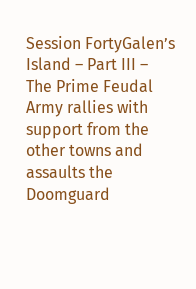Session FortyGalen’s Island – Part III – The Prime Feudal Army rallies with support from the other towns and assaults the Doomguard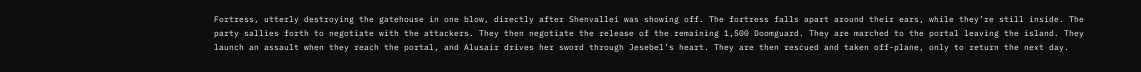Fortress, utterly destroying the gatehouse in one blow, directly after Shenvallei was showing off. The fortress falls apart around their ears, while they’re still inside. The party sallies forth to negotiate with the attackers. They then negotiate the release of the remaining 1,500 Doomguard. They are marched to the portal leaving the island. They launch an assault when they reach the portal, and Alusair drives her sword through Jesebel’s heart. They are then rescued and taken off-plane, only to return the next day.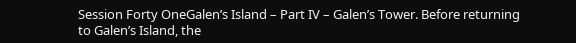Session Forty OneGalen’s Island – Part IV – Galen’s Tower. Before returning to Galen’s Island, the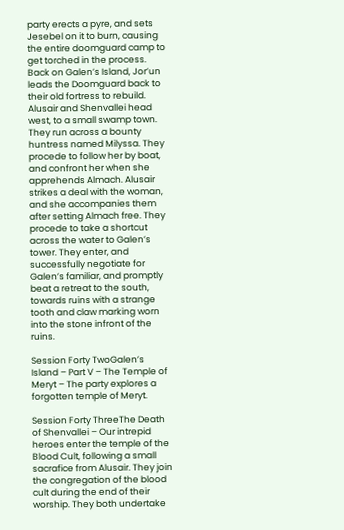party erects a pyre, and sets Jesebel on it to burn, causing the entire doomguard camp to get torched in the process. Back on Galen’s Island, Jor’un leads the Doomguard back to their old fortress to rebuild. Alusair and Shenvallei head west, to a small swamp town. They run across a bounty huntress named Milyssa. They procede to follow her by boat, and confront her when she apprehends Almach. Alusair strikes a deal with the woman, and she accompanies them after setting Almach free. They procede to take a shortcut across the water to Galen’s tower. They enter, and successfully negotiate for Galen’s familiar, and promptly beat a retreat to the south, towards ruins with a strange tooth and claw marking worn into the stone infront of the ruins.

Session Forty TwoGalen’s Island – Part V – The Temple of Meryt – The party explores a forgotten temple of Meryt.

Session Forty ThreeThe Death of Shenvallei – Our intrepid heroes enter the temple of the Blood Cult, following a small sacrafice from Alusair. They join the congregation of the blood cult during the end of their worship. They both undertake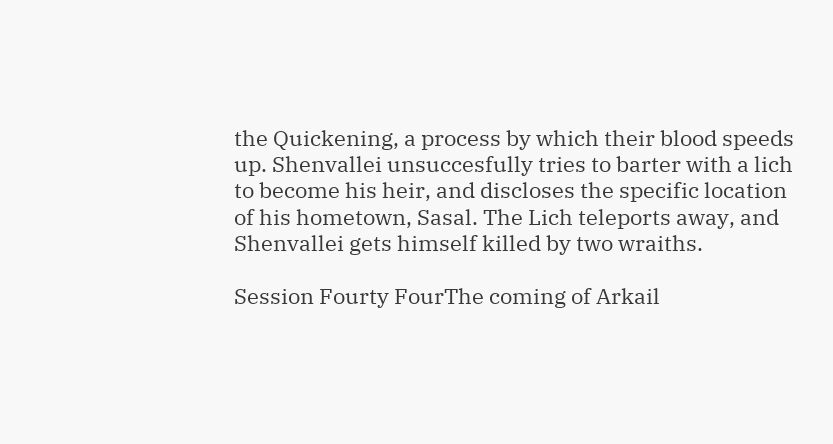the Quickening, a process by which their blood speeds up. Shenvallei unsuccesfully tries to barter with a lich to become his heir, and discloses the specific location of his hometown, Sasal. The Lich teleports away, and Shenvallei gets himself killed by two wraiths.

Session Fourty FourThe coming of Arkail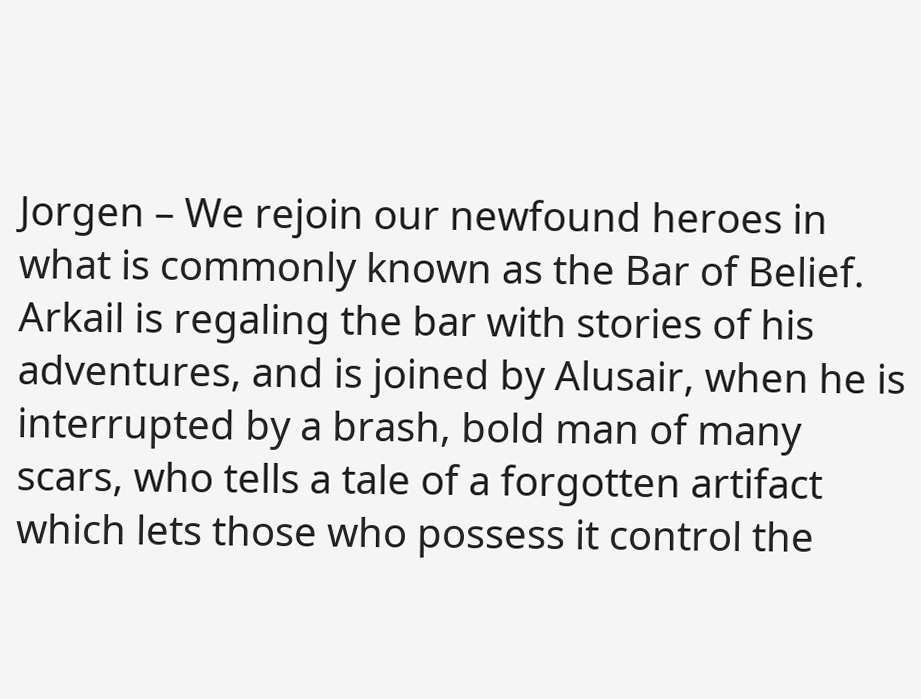Jorgen – We rejoin our newfound heroes in what is commonly known as the Bar of Belief. Arkail is regaling the bar with stories of his adventures, and is joined by Alusair, when he is interrupted by a brash, bold man of many scars, who tells a tale of a forgotten artifact which lets those who possess it control the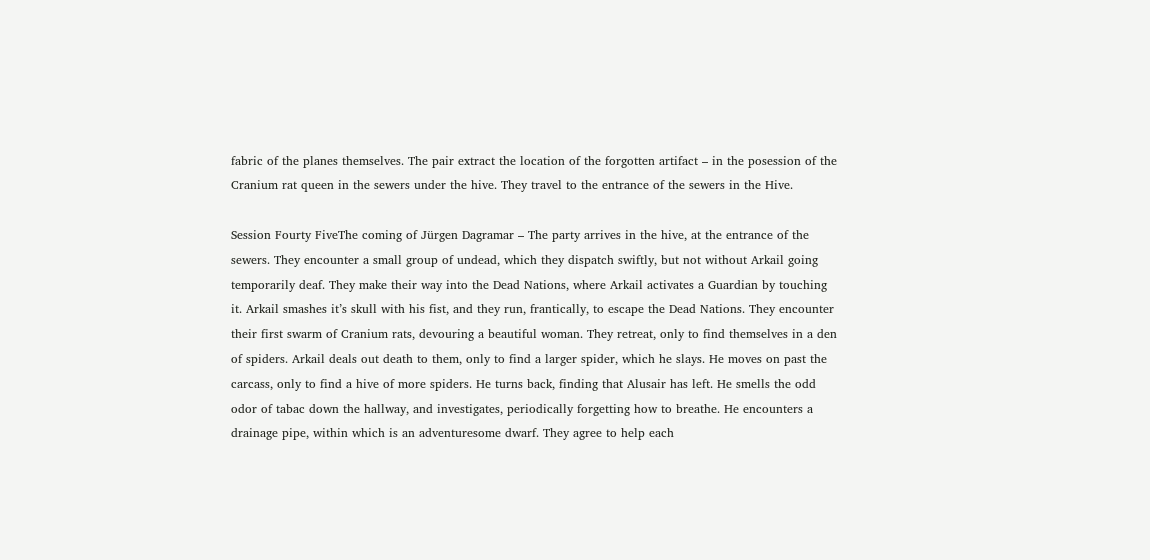fabric of the planes themselves. The pair extract the location of the forgotten artifact – in the posession of the Cranium rat queen in the sewers under the hive. They travel to the entrance of the sewers in the Hive.

Session Fourty FiveThe coming of Jürgen Dagramar – The party arrives in the hive, at the entrance of the sewers. They encounter a small group of undead, which they dispatch swiftly, but not without Arkail going temporarily deaf. They make their way into the Dead Nations, where Arkail activates a Guardian by touching it. Arkail smashes it’s skull with his fist, and they run, frantically, to escape the Dead Nations. They encounter their first swarm of Cranium rats, devouring a beautiful woman. They retreat, only to find themselves in a den of spiders. Arkail deals out death to them, only to find a larger spider, which he slays. He moves on past the carcass, only to find a hive of more spiders. He turns back, finding that Alusair has left. He smells the odd odor of tabac down the hallway, and investigates, periodically forgetting how to breathe. He encounters a drainage pipe, within which is an adventuresome dwarf. They agree to help each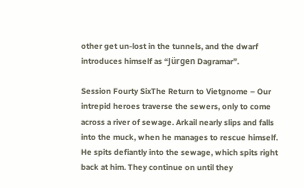other get un-lost in the tunnels, and the dwarf introduces himself as “Jürgen Dagramar”.

Session Fourty SixThe Return to Vietgnome – Our intrepid heroes traverse the sewers, only to come across a river of sewage. Arkail nearly slips and falls into the muck, when he manages to rescue himself. He spits defiantly into the sewage, which spits right back at him. They continue on until they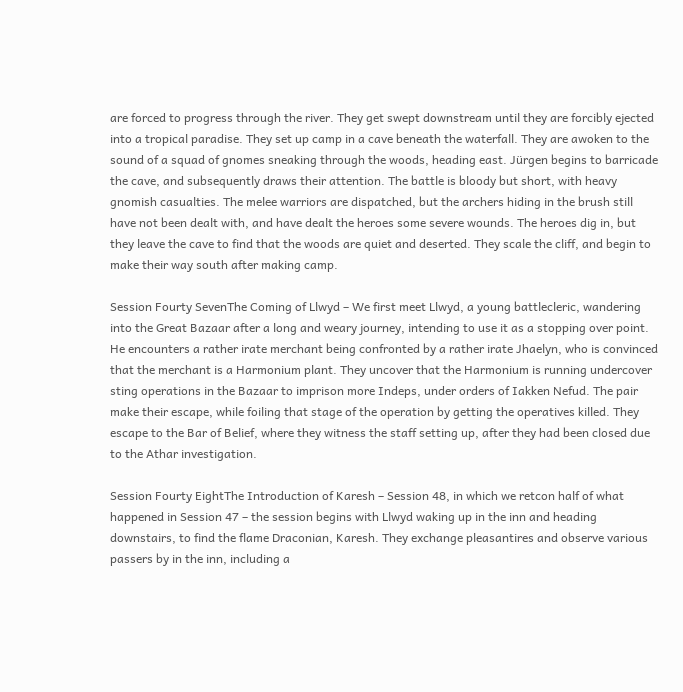are forced to progress through the river. They get swept downstream until they are forcibly ejected into a tropical paradise. They set up camp in a cave beneath the waterfall. They are awoken to the sound of a squad of gnomes sneaking through the woods, heading east. Jürgen begins to barricade the cave, and subsequently draws their attention. The battle is bloody but short, with heavy gnomish casualties. The melee warriors are dispatched, but the archers hiding in the brush still have not been dealt with, and have dealt the heroes some severe wounds. The heroes dig in, but they leave the cave to find that the woods are quiet and deserted. They scale the cliff, and begin to make their way south after making camp.

Session Fourty SevenThe Coming of Llwyd – We first meet Llwyd, a young battlecleric, wandering into the Great Bazaar after a long and weary journey, intending to use it as a stopping over point. He encounters a rather irate merchant being confronted by a rather irate Jhaelyn, who is convinced that the merchant is a Harmonium plant. They uncover that the Harmonium is running undercover sting operations in the Bazaar to imprison more Indeps, under orders of Iakken Nefud. The pair make their escape, while foiling that stage of the operation by getting the operatives killed. They escape to the Bar of Belief, where they witness the staff setting up, after they had been closed due to the Athar investigation.

Session Fourty EightThe Introduction of Karesh – Session 48, in which we retcon half of what happened in Session 47 – the session begins with Llwyd waking up in the inn and heading downstairs, to find the flame Draconian, Karesh. They exchange pleasantires and observe various passers by in the inn, including a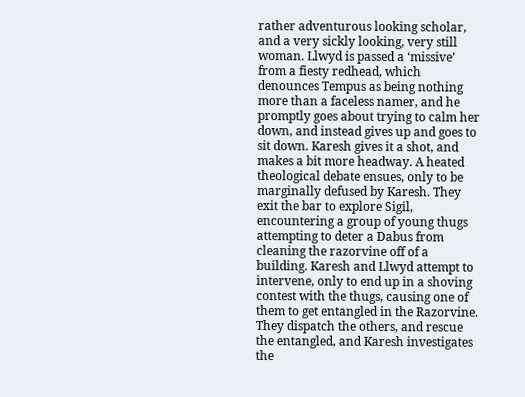rather adventurous looking scholar, and a very sickly looking, very still woman. Llwyd is passed a ‘missive’ from a fiesty redhead, which denounces Tempus as being nothing more than a faceless namer, and he promptly goes about trying to calm her down, and instead gives up and goes to sit down. Karesh gives it a shot, and makes a bit more headway. A heated theological debate ensues, only to be marginally defused by Karesh. They exit the bar to explore Sigil, encountering a group of young thugs attempting to deter a Dabus from cleaning the razorvine off of a building. Karesh and Llwyd attempt to intervene, only to end up in a shoving contest with the thugs, causing one of them to get entangled in the Razorvine. They dispatch the others, and rescue the entangled, and Karesh investigates the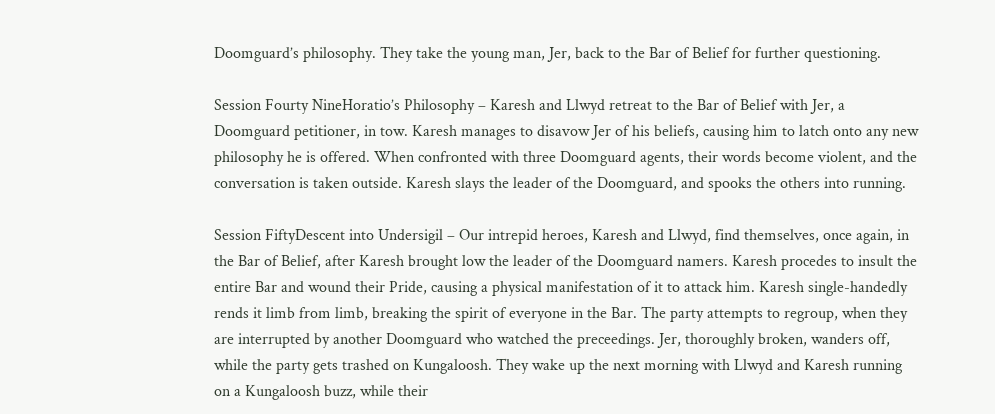Doomguard’s philosophy. They take the young man, Jer, back to the Bar of Belief for further questioning.

Session Fourty NineHoratio’s Philosophy – Karesh and Llwyd retreat to the Bar of Belief with Jer, a Doomguard petitioner, in tow. Karesh manages to disavow Jer of his beliefs, causing him to latch onto any new philosophy he is offered. When confronted with three Doomguard agents, their words become violent, and the conversation is taken outside. Karesh slays the leader of the Doomguard, and spooks the others into running.

Session FiftyDescent into Undersigil – Our intrepid heroes, Karesh and Llwyd, find themselves, once again, in the Bar of Belief, after Karesh brought low the leader of the Doomguard namers. Karesh procedes to insult the entire Bar and wound their Pride, causing a physical manifestation of it to attack him. Karesh single-handedly rends it limb from limb, breaking the spirit of everyone in the Bar. The party attempts to regroup, when they are interrupted by another Doomguard who watched the preceedings. Jer, thoroughly broken, wanders off, while the party gets trashed on Kungaloosh. They wake up the next morning with Llwyd and Karesh running on a Kungaloosh buzz, while their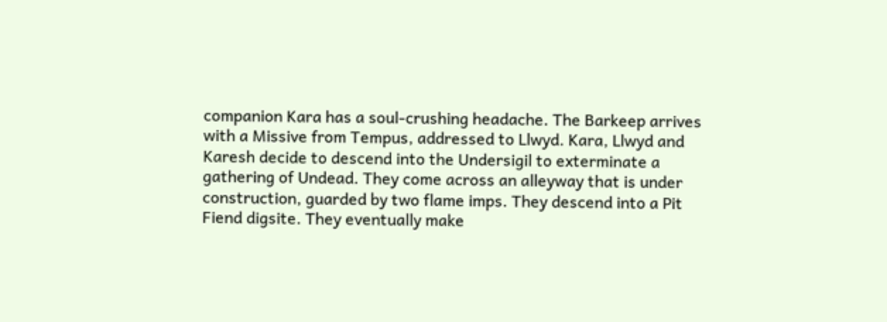companion Kara has a soul-crushing headache. The Barkeep arrives with a Missive from Tempus, addressed to Llwyd. Kara, Llwyd and Karesh decide to descend into the Undersigil to exterminate a gathering of Undead. They come across an alleyway that is under construction, guarded by two flame imps. They descend into a Pit Fiend digsite. They eventually make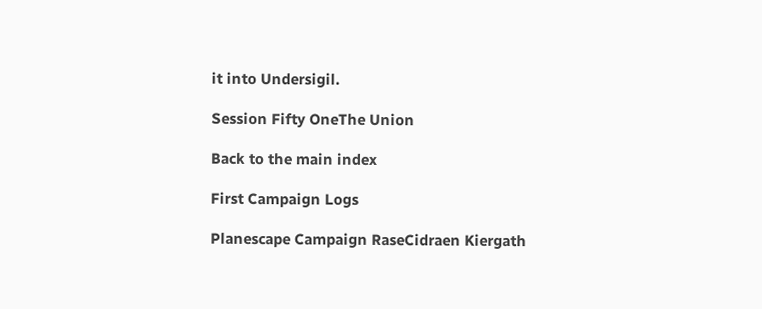it into Undersigil.

Session Fifty OneThe Union

Back to the main index

First Campaign Logs

Planescape Campaign RaseCidraen Kiergath